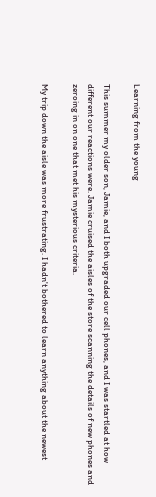Learning from the young

This summer my older son, Jamie, and I both upgraded our cell phones, and I was startled at how different our reactions were. Jamie cruised the aisles of the store scanning the details of new phones and zeroing in on one that met his mysterious criteria.

My trip down the aisle was more frustrating. I hadn't bothered to learn anything about the newest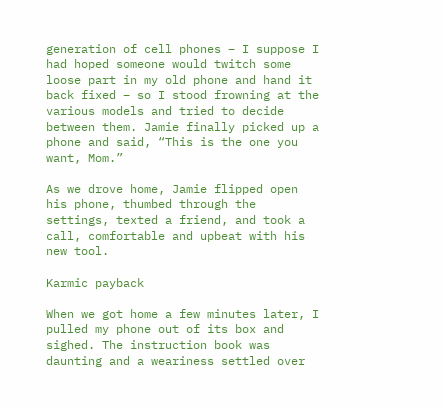generation of cell phones – I suppose I had hoped someone would twitch some loose part in my old phone and hand it back fixed – so I stood frowning at the various models and tried to decide between them. Jamie finally picked up a phone and said, “This is the one you want, Mom.”

As we drove home, Jamie flipped open his phone, thumbed through the settings, texted a friend, and took a call, comfortable and upbeat with his new tool.

Karmic payback

When we got home a few minutes later, I pulled my phone out of its box and sighed. The instruction book was daunting and a weariness settled over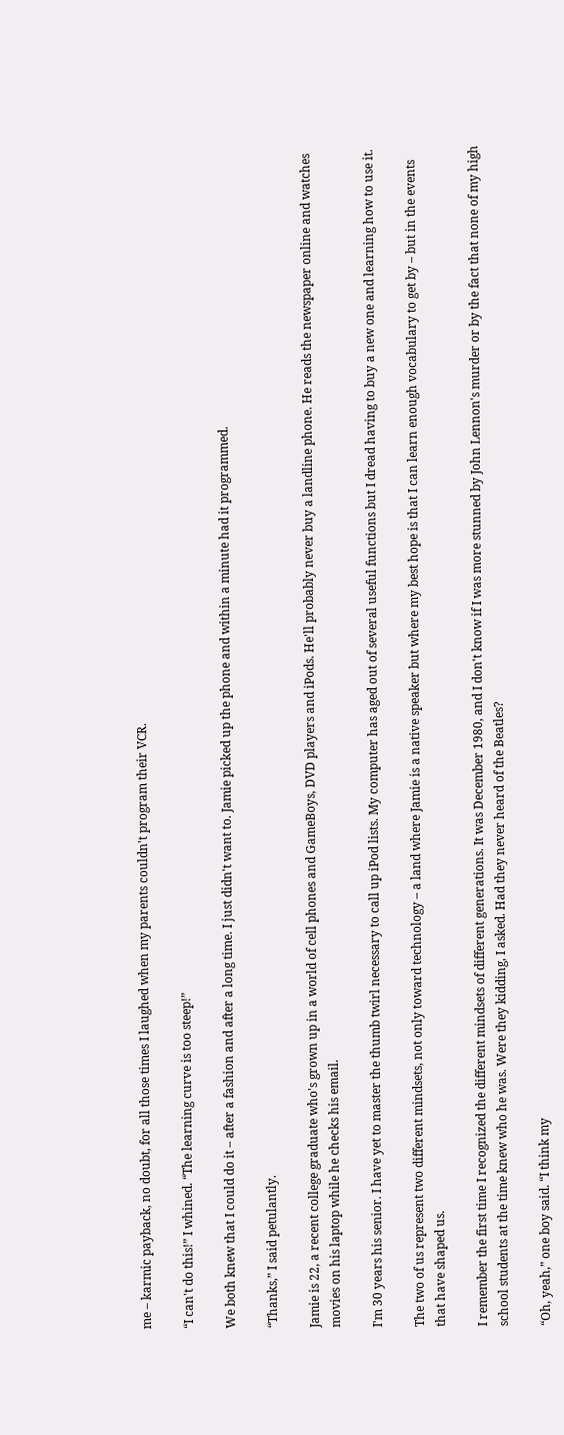me – karmic payback, no doubt, for all those times I laughed when my parents couldn't program their VCR.

“I can't do this!” I whined. “The learning curve is too steep!”

We both knew that I could do it – after a fashion and after a long time. I just didn't want to. Jamie picked up the phone and within a minute had it programmed.

“Thanks,” I said petulantly.

Jamie is 22, a recent college graduate who's grown up in a world of cell phones and GameBoys, DVD players and iPods. He'll probably never buy a landline phone. He reads the newspaper online and watches movies on his laptop while he checks his email.

I'm 30 years his senior. I have yet to master the thumb twirl necessary to call up iPod lists. My computer has aged out of several useful functions but I dread having to buy a new one and learning how to use it.

The two of us represent two different mindsets, not only toward technology – a land where Jamie is a native speaker but where my best hope is that I can learn enough vocabulary to get by – but in the events that have shaped us.

I remember the first time I recognized the different mindsets of different generations. It was December 1980, and I don't know if I was more stunned by John Lennon's murder or by the fact that none of my high school students at the time knew who he was. Were they kidding, I asked. Had they never heard of the Beatles?

“Oh, yeah,” one boy said. “I think my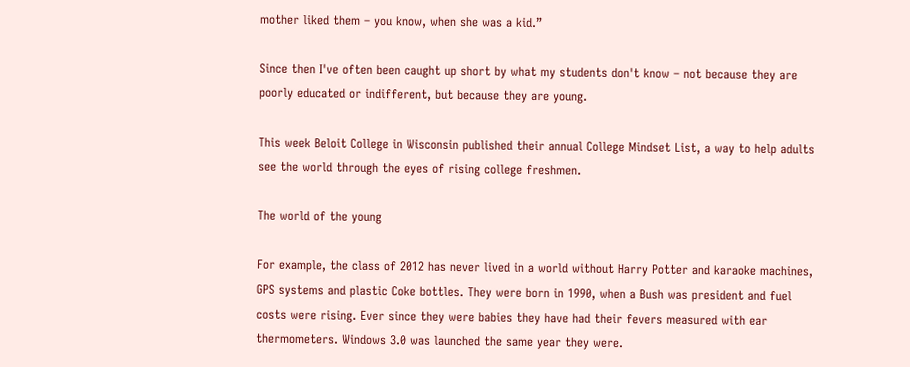mother liked them – you know, when she was a kid.”

Since then I've often been caught up short by what my students don't know – not because they are poorly educated or indifferent, but because they are young.

This week Beloit College in Wisconsin published their annual College Mindset List, a way to help adults see the world through the eyes of rising college freshmen.

The world of the young

For example, the class of 2012 has never lived in a world without Harry Potter and karaoke machines, GPS systems and plastic Coke bottles. They were born in 1990, when a Bush was president and fuel costs were rising. Ever since they were babies they have had their fevers measured with ear thermometers. Windows 3.0 was launched the same year they were.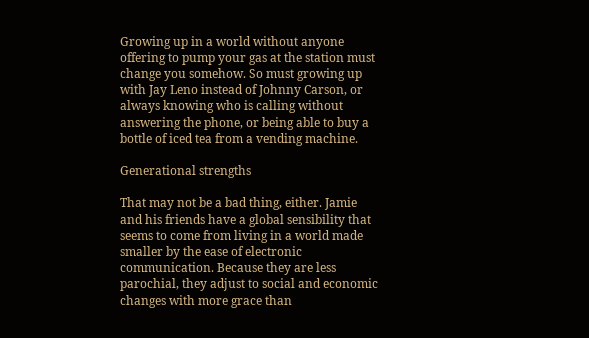Growing up in a world without anyone offering to pump your gas at the station must change you somehow. So must growing up with Jay Leno instead of Johnny Carson, or always knowing who is calling without answering the phone, or being able to buy a bottle of iced tea from a vending machine.

Generational strengths

That may not be a bad thing, either. Jamie and his friends have a global sensibility that seems to come from living in a world made smaller by the ease of electronic communication. Because they are less parochial, they adjust to social and economic changes with more grace than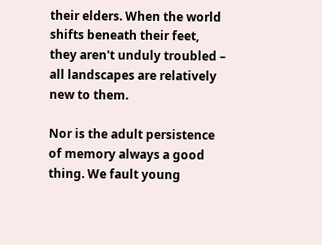their elders. When the world shifts beneath their feet, they aren't unduly troubled – all landscapes are relatively new to them.

Nor is the adult persistence of memory always a good thing. We fault young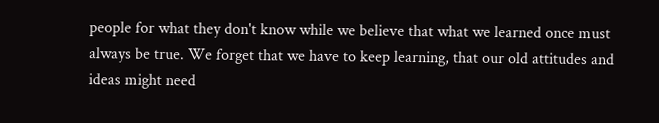people for what they don't know while we believe that what we learned once must always be true. We forget that we have to keep learning, that our old attitudes and ideas might need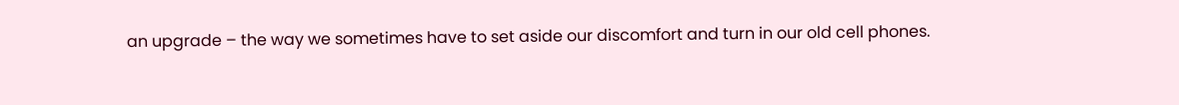an upgrade – the way we sometimes have to set aside our discomfort and turn in our old cell phones.